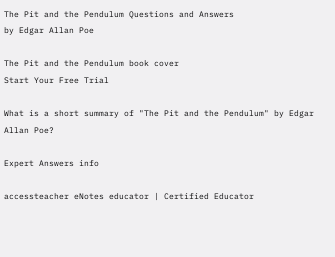The Pit and the Pendulum Questions and Answers
by Edgar Allan Poe

The Pit and the Pendulum book cover
Start Your Free Trial

What is a short summary of "The Pit and the Pendulum" by Edgar Allan Poe?

Expert Answers info

accessteacher eNotes educator | Certified Educator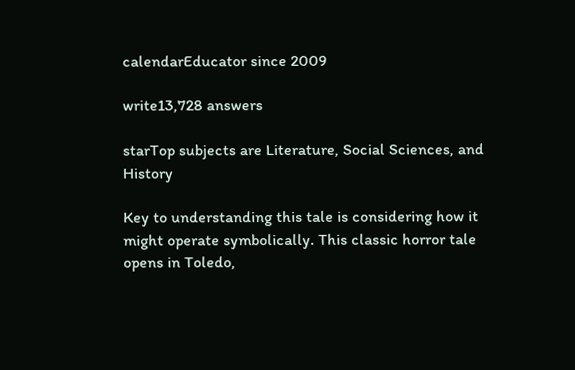calendarEducator since 2009

write13,728 answers

starTop subjects are Literature, Social Sciences, and History

Key to understanding this tale is considering how it might operate symbolically. This classic horror tale opens in Toledo,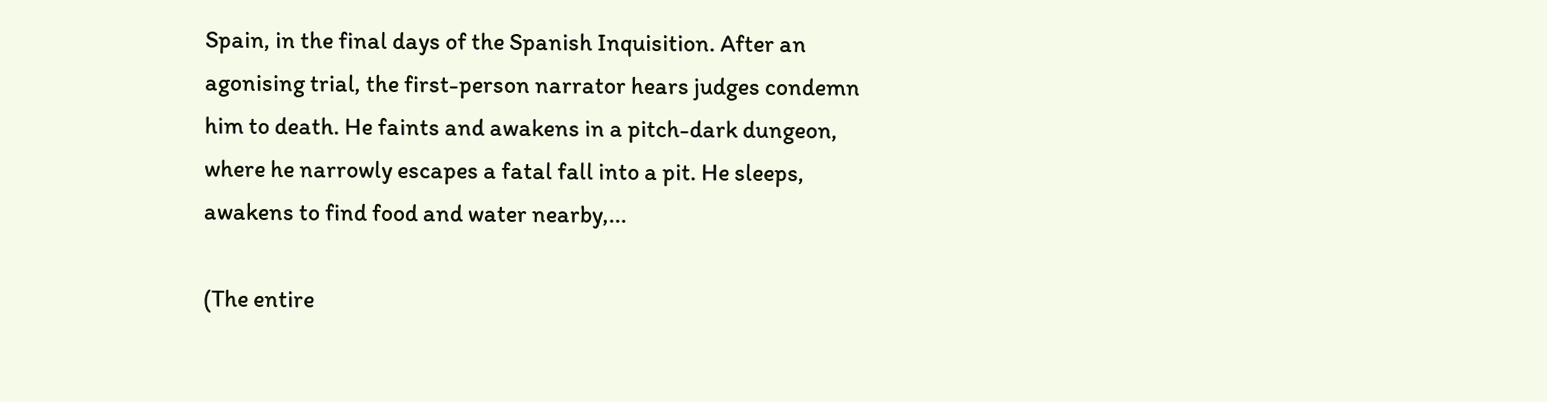Spain, in the final days of the Spanish Inquisition. After an agonising trial, the first-person narrator hears judges condemn him to death. He faints and awakens in a pitch-dark dungeon, where he narrowly escapes a fatal fall into a pit. He sleeps, awakens to find food and water nearby,...

(The entire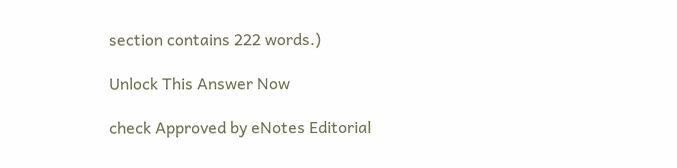section contains 222 words.)

Unlock This Answer Now

check Approved by eNotes Editorial